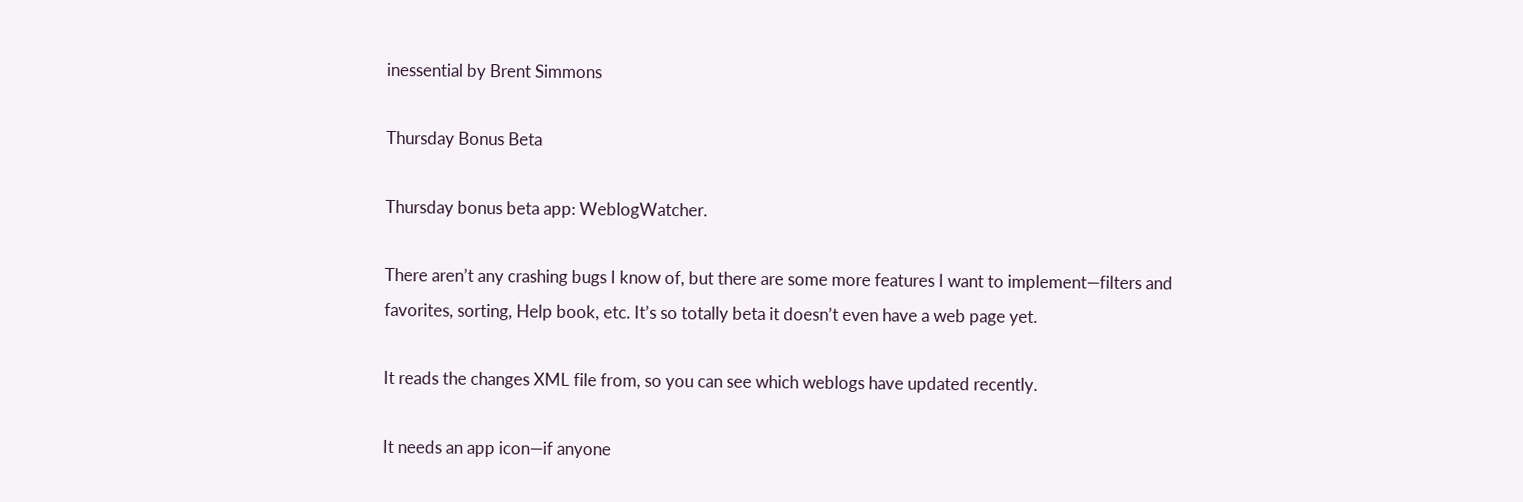inessential by Brent Simmons

Thursday Bonus Beta

Thursday bonus beta app: WeblogWatcher.

There aren’t any crashing bugs I know of, but there are some more features I want to implement—filters and favorites, sorting, Help book, etc. It’s so totally beta it doesn’t even have a web page yet.

It reads the changes XML file from, so you can see which weblogs have updated recently.

It needs an app icon—if anyone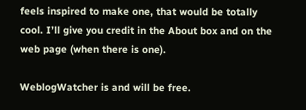feels inspired to make one, that would be totally cool. I’ll give you credit in the About box and on the web page (when there is one).

WeblogWatcher is and will be free.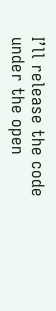I’ll release the code under the open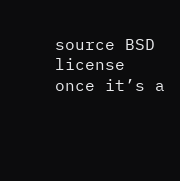source BSD license once it’s a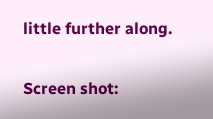little further along.

Screen shot: